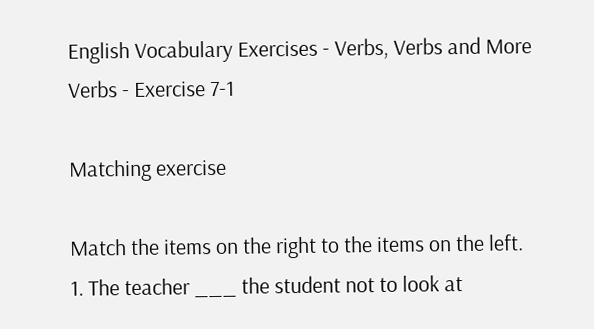English Vocabulary Exercises - Verbs, Verbs and More Verbs - Exercise 7-1

Matching exercise

Match the items on the right to the items on the left.
1. The teacher ___ the student not to look at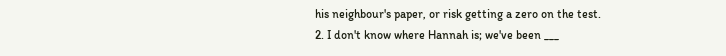his neighbour's paper, or risk getting a zero on the test.
2. I don't know where Hannah is; we've been ___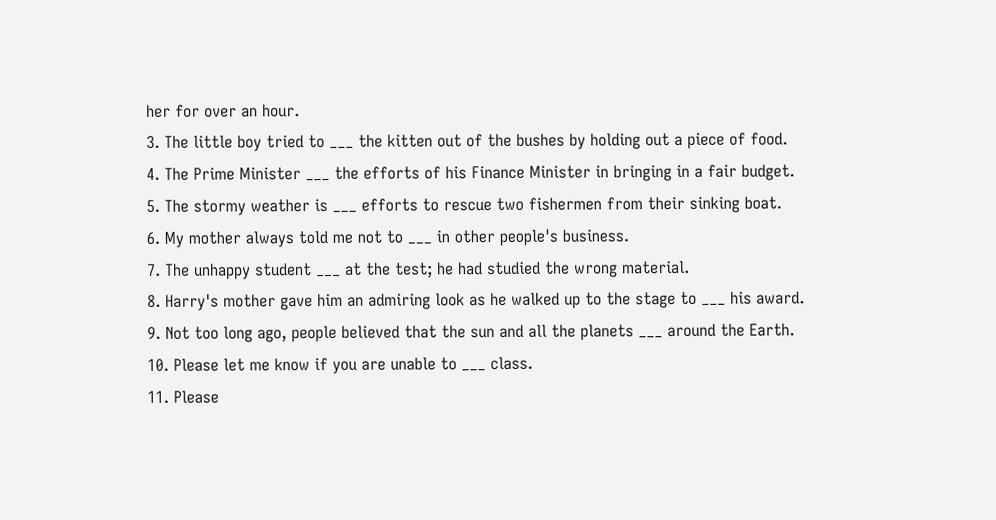her for over an hour.
3. The little boy tried to ___ the kitten out of the bushes by holding out a piece of food.
4. The Prime Minister ___ the efforts of his Finance Minister in bringing in a fair budget.
5. The stormy weather is ___ efforts to rescue two fishermen from their sinking boat.
6. My mother always told me not to ___ in other people's business.
7. The unhappy student ___ at the test; he had studied the wrong material.
8. Harry's mother gave him an admiring look as he walked up to the stage to ___ his award.
9. Not too long ago, people believed that the sun and all the planets ___ around the Earth.
10. Please let me know if you are unable to ___ class.
11. Please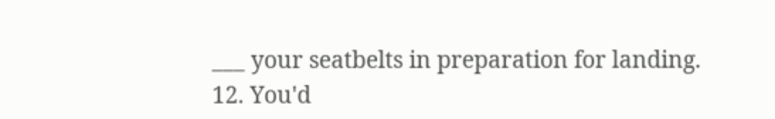___ your seatbelts in preparation for landing.
12. You'd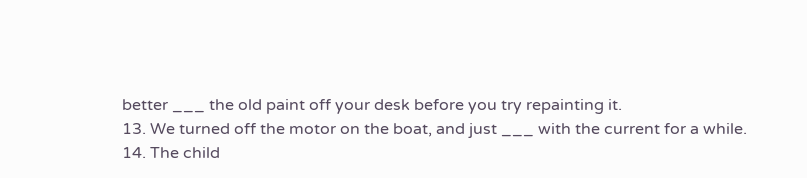better ___ the old paint off your desk before you try repainting it.
13. We turned off the motor on the boat, and just ___ with the current for a while.
14. The child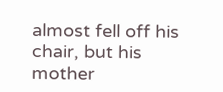almost fell off his chair, but his mother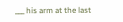___ his arm at the last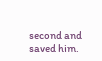second and saved him.